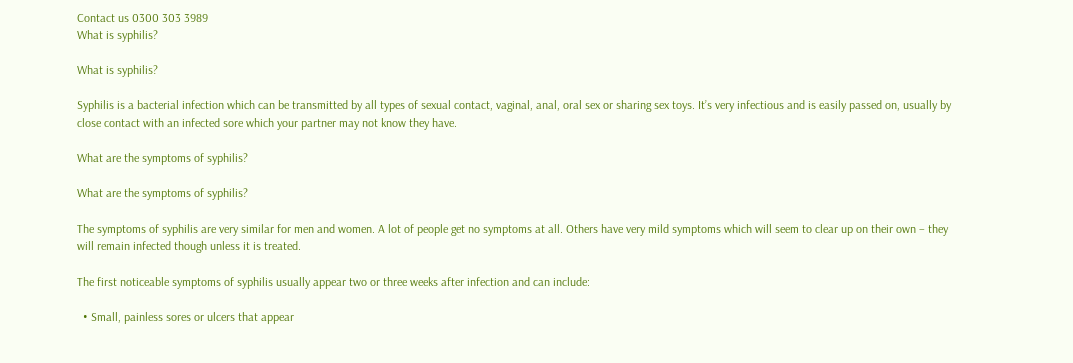Contact us 0300 303 3989
What is syphilis?

What is syphilis?

Syphilis is a bacterial infection which can be transmitted by all types of sexual contact, vaginal, anal, oral sex or sharing sex toys. It’s very infectious and is easily passed on, usually by close contact with an infected sore which your partner may not know they have.

What are the symptoms of syphilis?

What are the symptoms of syphilis?

The symptoms of syphilis are very similar for men and women. A lot of people get no symptoms at all. Others have very mild symptoms which will seem to clear up on their own – they will remain infected though unless it is treated.

The first noticeable symptoms of syphilis usually appear two or three weeks after infection and can include:

  • Small, painless sores or ulcers that appear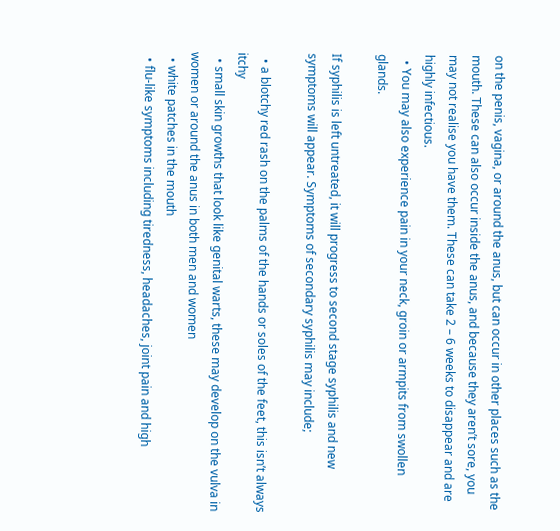on the penis, vagina, or around the anus, but can occur in other places such as the mouth. These can also occur inside the anus, and because they aren’t sore, you may not realise you have them. These can take 2 – 6 weeks to disappear and are highly infectious.
  • You may also experience pain in your neck, groin or armpits from swollen glands.

If syphilis is left untreated, it will progress to second stage syphilis and new symptoms will appear. Symptoms of secondary syphilis may include;

  • a blotchy red rash on the palms of the hands or soles of the feet, this isn’t always itchy
  • small skin growths that look like genital warts, these may develop on the vulva in women or around the anus in both men and women
  • white patches in the mouth
  • flu-like symptoms including tiredness, headaches, joint pain and high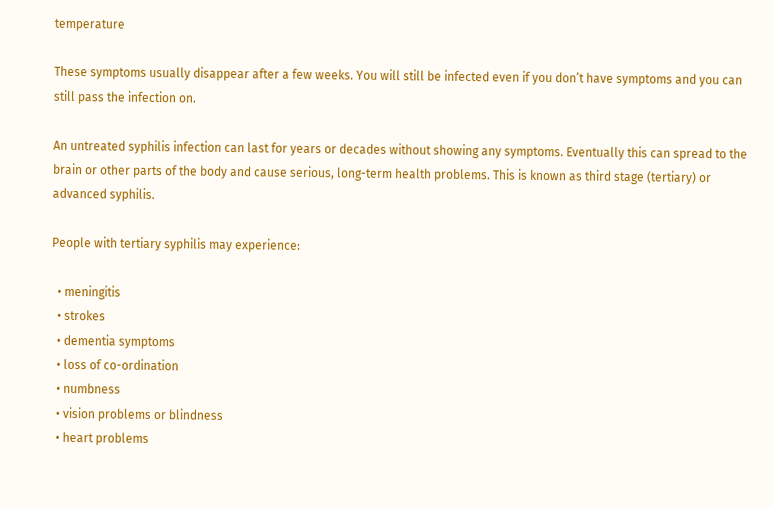temperature

These symptoms usually disappear after a few weeks. You will still be infected even if you don’t have symptoms and you can still pass the infection on.

An untreated syphilis infection can last for years or decades without showing any symptoms. Eventually this can spread to the brain or other parts of the body and cause serious, long-term health problems. This is known as third stage (tertiary) or advanced syphilis.

People with tertiary syphilis may experience:

  • meningitis
  • strokes
  • dementia symptoms
  • loss of co-ordination
  • numbness
  • vision problems or blindness
  • heart problems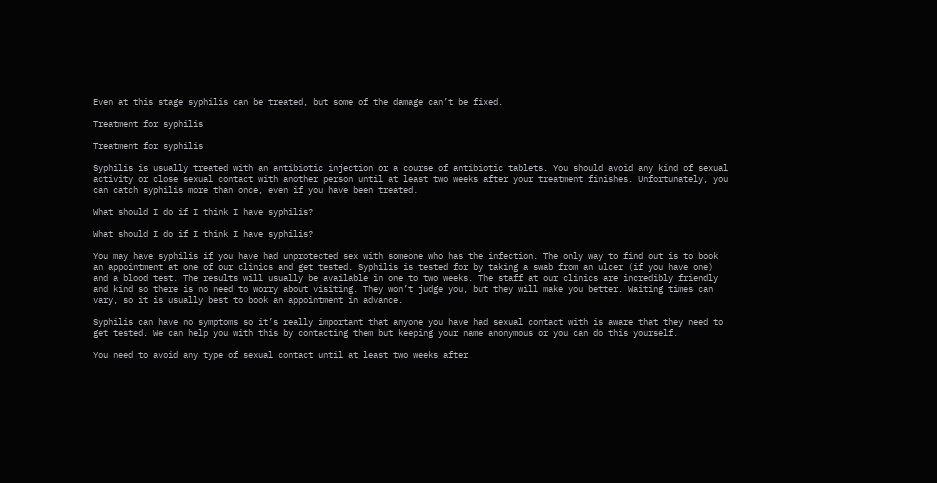Even at this stage syphilis can be treated, but some of the damage can’t be fixed.

Treatment for syphilis

Treatment for syphilis

Syphilis is usually treated with an antibiotic injection or a course of antibiotic tablets. You should avoid any kind of sexual activity or close sexual contact with another person until at least two weeks after your treatment finishes. Unfortunately, you can catch syphilis more than once, even if you have been treated.

What should I do if I think I have syphilis?

What should I do if I think I have syphilis?

You may have syphilis if you have had unprotected sex with someone who has the infection. The only way to find out is to book an appointment at one of our clinics and get tested. Syphilis is tested for by taking a swab from an ulcer (if you have one) and a blood test. The results will usually be available in one to two weeks. The staff at our clinics are incredibly friendly and kind so there is no need to worry about visiting. They won’t judge you, but they will make you better. Waiting times can vary, so it is usually best to book an appointment in advance.

Syphilis can have no symptoms so it’s really important that anyone you have had sexual contact with is aware that they need to get tested. We can help you with this by contacting them but keeping your name anonymous or you can do this yourself.

You need to avoid any type of sexual contact until at least two weeks after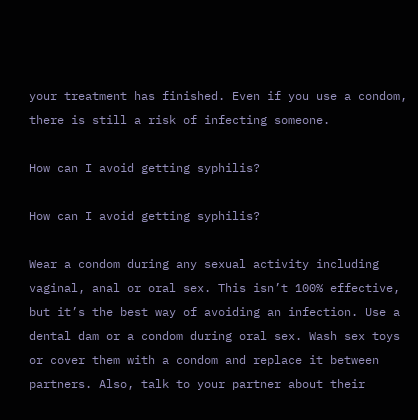your treatment has finished. Even if you use a condom, there is still a risk of infecting someone.

How can I avoid getting syphilis?

How can I avoid getting syphilis?

Wear a condom during any sexual activity including vaginal, anal or oral sex. This isn’t 100% effective, but it’s the best way of avoiding an infection. Use a dental dam or a condom during oral sex. Wash sex toys or cover them with a condom and replace it between partners. Also, talk to your partner about their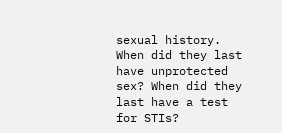sexual history. When did they last have unprotected sex? When did they last have a test for STIs?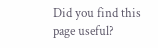Did you find this page useful?